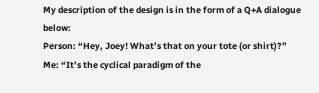My description of the design is in the form of a Q+A dialogue below:
Person: “Hey, Joey! What’s that on your tote (or shirt)?”
Me: “It’s the cyclical paradigm of the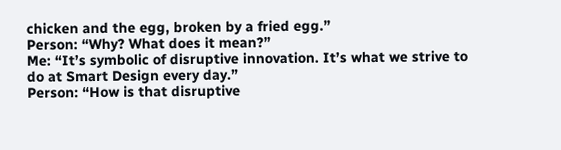chicken and the egg, broken by a fried egg.”
Person: “Why? What does it mean?”
Me: “It’s symbolic of disruptive innovation. It’s what we strive to do at Smart Design every day.”
Person: “How is that disruptive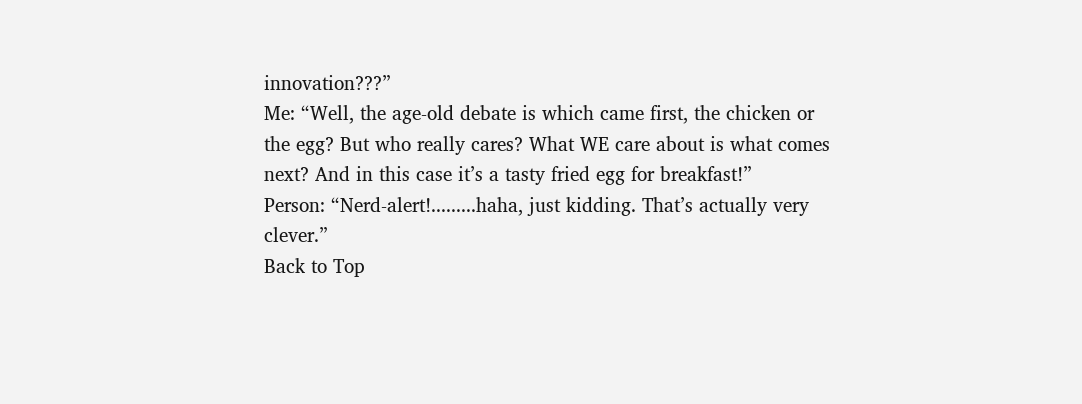innovation???”
Me: “Well, the age-old debate is which came first, the chicken or the egg? But who really cares? What WE care about is what comes next? And in this case it’s a tasty fried egg for breakfast!”
Person: “Nerd-alert!.........haha, just kidding. That’s actually very clever.”
Back to Top